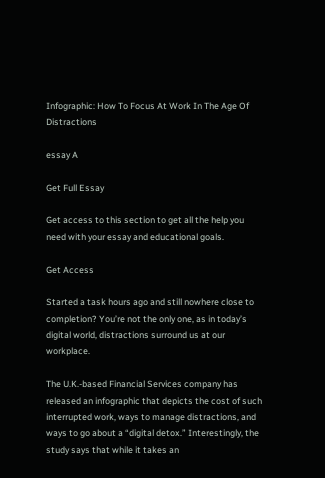Infographic: How To Focus At Work In The Age Of Distractions

essay A

Get Full Essay

Get access to this section to get all the help you need with your essay and educational goals.

Get Access

Started a task hours ago and still nowhere close to completion? You’re not the only one, as in today’s digital world, distractions surround us at our workplace.

The U.K.-based Financial Services company has released an infographic that depicts the cost of such interrupted work, ways to manage distractions, and ways to go about a “digital detox.” Interestingly, the study says that while it takes an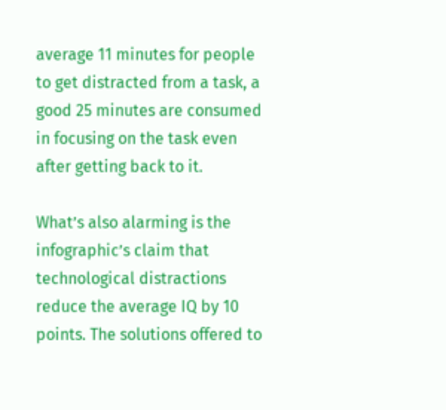average 11 minutes for people to get distracted from a task, a good 25 minutes are consumed in focusing on the task even after getting back to it.

What’s also alarming is the infographic’s claim that technological distractions reduce the average IQ by 10 points. The solutions offered to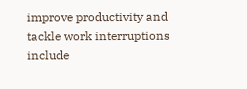improve productivity and tackle work interruptions include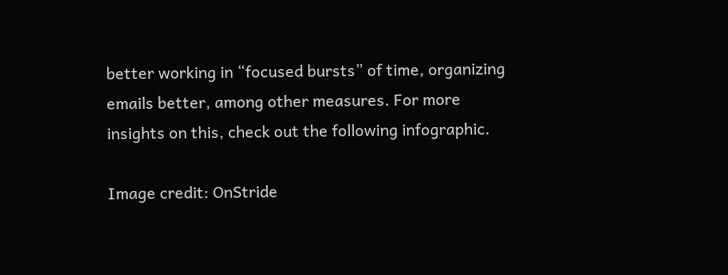better working in “focused bursts” of time, organizing emails better, among other measures. For more insights on this, check out the following infographic.

Image credit: OnStride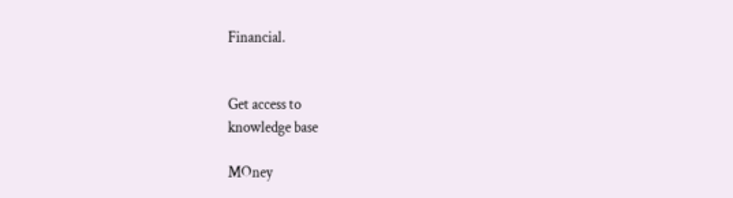Financial.


Get access to
knowledge base

MOney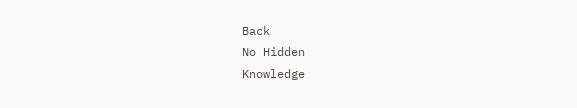Back
No Hidden
Knowledge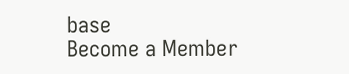base
Become a Member